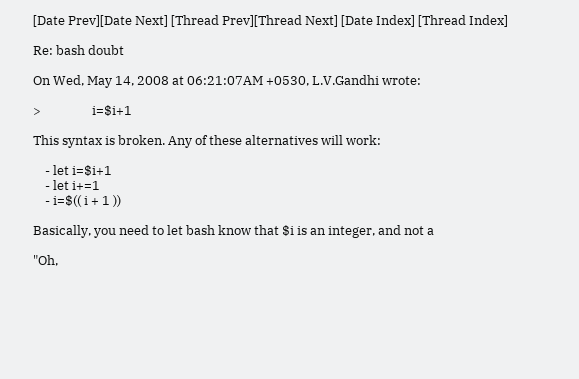[Date Prev][Date Next] [Thread Prev][Thread Next] [Date Index] [Thread Index]

Re: bash doubt

On Wed, May 14, 2008 at 06:21:07AM +0530, L.V.Gandhi wrote:

>                 i=$i+1

This syntax is broken. Any of these alternatives will work:

    - let i=$i+1
    - let i+=1
    - i=$(( i + 1 ))

Basically, you need to let bash know that $i is an integer, and not a

"Oh,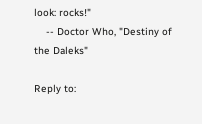look: rocks!"
    -- Doctor Who, "Destiny of the Daleks"

Reply to: